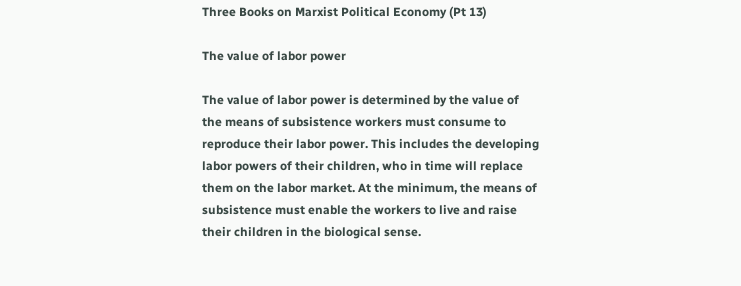Three Books on Marxist Political Economy (Pt 13)

The value of labor power

The value of labor power is determined by the value of the means of subsistence workers must consume to reproduce their labor power. This includes the developing labor powers of their children, who in time will replace them on the labor market. At the minimum, the means of subsistence must enable the workers to live and raise their children in the biological sense.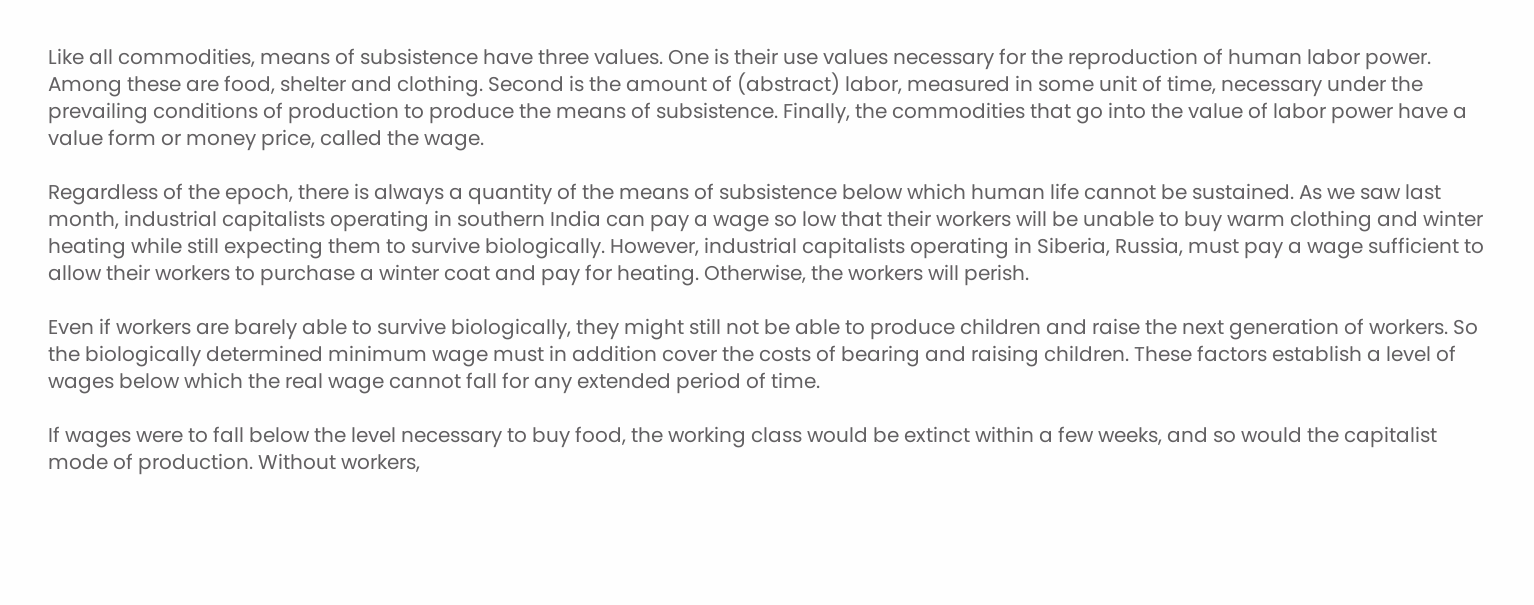Like all commodities, means of subsistence have three values. One is their use values necessary for the reproduction of human labor power. Among these are food, shelter and clothing. Second is the amount of (abstract) labor, measured in some unit of time, necessary under the prevailing conditions of production to produce the means of subsistence. Finally, the commodities that go into the value of labor power have a value form or money price, called the wage.

Regardless of the epoch, there is always a quantity of the means of subsistence below which human life cannot be sustained. As we saw last month, industrial capitalists operating in southern India can pay a wage so low that their workers will be unable to buy warm clothing and winter heating while still expecting them to survive biologically. However, industrial capitalists operating in Siberia, Russia, must pay a wage sufficient to allow their workers to purchase a winter coat and pay for heating. Otherwise, the workers will perish.

Even if workers are barely able to survive biologically, they might still not be able to produce children and raise the next generation of workers. So the biologically determined minimum wage must in addition cover the costs of bearing and raising children. These factors establish a level of wages below which the real wage cannot fall for any extended period of time.

If wages were to fall below the level necessary to buy food, the working class would be extinct within a few weeks, and so would the capitalist mode of production. Without workers,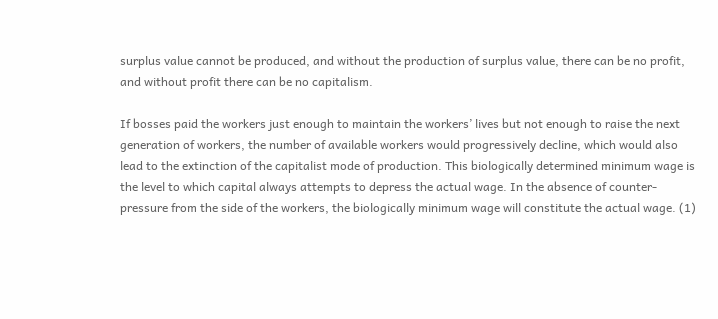surplus value cannot be produced, and without the production of surplus value, there can be no profit, and without profit there can be no capitalism.

If bosses paid the workers just enough to maintain the workers’ lives but not enough to raise the next generation of workers, the number of available workers would progressively decline, which would also lead to the extinction of the capitalist mode of production. This biologically determined minimum wage is the level to which capital always attempts to depress the actual wage. In the absence of counter-pressure from the side of the workers, the biologically minimum wage will constitute the actual wage. (1)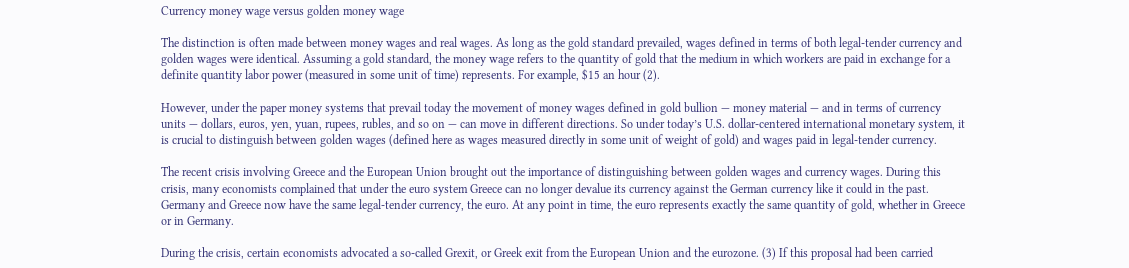Currency money wage versus golden money wage

The distinction is often made between money wages and real wages. As long as the gold standard prevailed, wages defined in terms of both legal-tender currency and golden wages were identical. Assuming a gold standard, the money wage refers to the quantity of gold that the medium in which workers are paid in exchange for a definite quantity labor power (measured in some unit of time) represents. For example, $15 an hour (2).

However, under the paper money systems that prevail today the movement of money wages defined in gold bullion — money material — and in terms of currency units — dollars, euros, yen, yuan, rupees, rubles, and so on — can move in different directions. So under today’s U.S. dollar-centered international monetary system, it is crucial to distinguish between golden wages (defined here as wages measured directly in some unit of weight of gold) and wages paid in legal-tender currency.

The recent crisis involving Greece and the European Union brought out the importance of distinguishing between golden wages and currency wages. During this crisis, many economists complained that under the euro system Greece can no longer devalue its currency against the German currency like it could in the past. Germany and Greece now have the same legal-tender currency, the euro. At any point in time, the euro represents exactly the same quantity of gold, whether in Greece or in Germany.

During the crisis, certain economists advocated a so-called Grexit, or Greek exit from the European Union and the eurozone. (3) If this proposal had been carried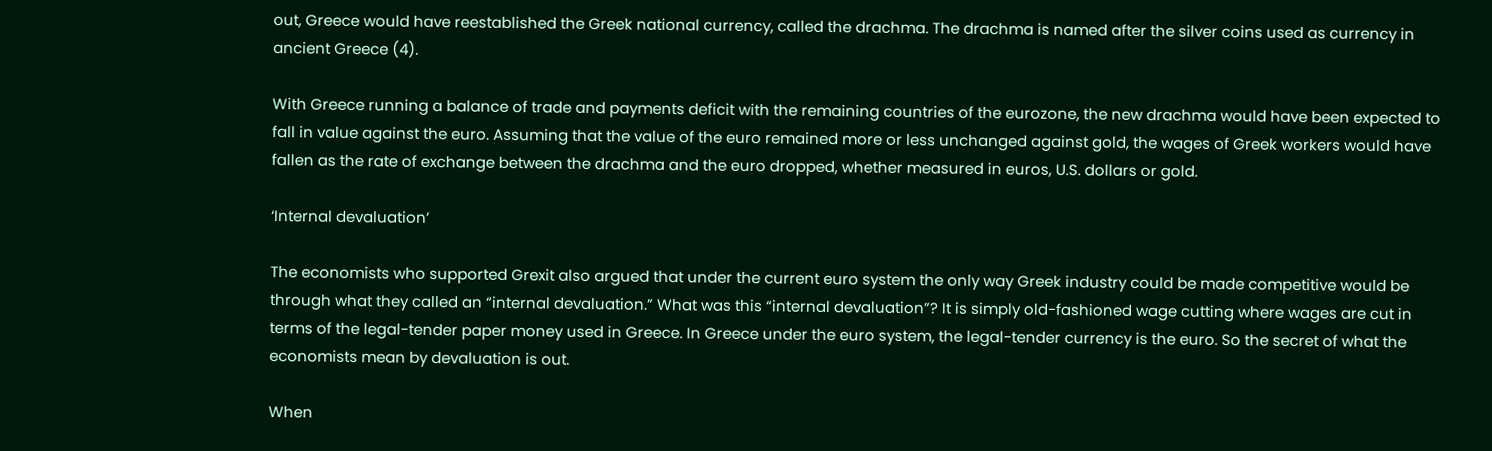out, Greece would have reestablished the Greek national currency, called the drachma. The drachma is named after the silver coins used as currency in ancient Greece (4).

With Greece running a balance of trade and payments deficit with the remaining countries of the eurozone, the new drachma would have been expected to fall in value against the euro. Assuming that the value of the euro remained more or less unchanged against gold, the wages of Greek workers would have fallen as the rate of exchange between the drachma and the euro dropped, whether measured in euros, U.S. dollars or gold.

‘Internal devaluation’

The economists who supported Grexit also argued that under the current euro system the only way Greek industry could be made competitive would be through what they called an “internal devaluation.” What was this “internal devaluation”? It is simply old-fashioned wage cutting where wages are cut in terms of the legal-tender paper money used in Greece. In Greece under the euro system, the legal-tender currency is the euro. So the secret of what the economists mean by devaluation is out.

When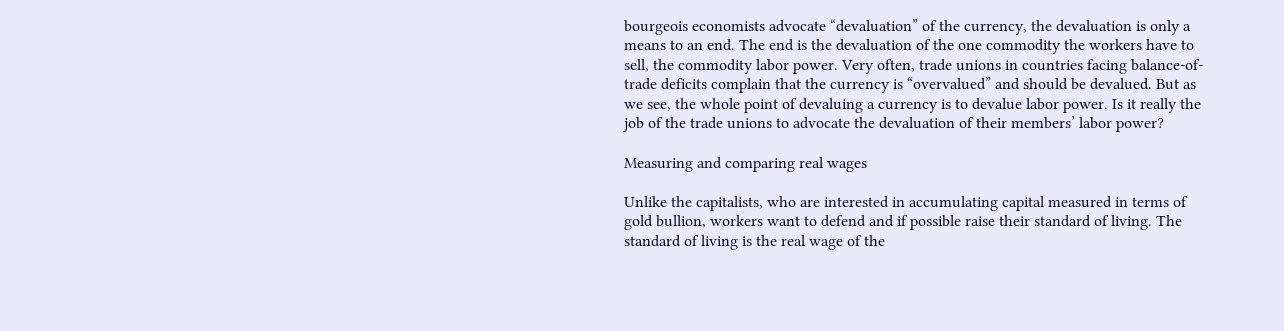bourgeois economists advocate “devaluation” of the currency, the devaluation is only a means to an end. The end is the devaluation of the one commodity the workers have to sell, the commodity labor power. Very often, trade unions in countries facing balance-of-trade deficits complain that the currency is “overvalued” and should be devalued. But as we see, the whole point of devaluing a currency is to devalue labor power. Is it really the job of the trade unions to advocate the devaluation of their members’ labor power?

Measuring and comparing real wages

Unlike the capitalists, who are interested in accumulating capital measured in terms of gold bullion, workers want to defend and if possible raise their standard of living. The standard of living is the real wage of the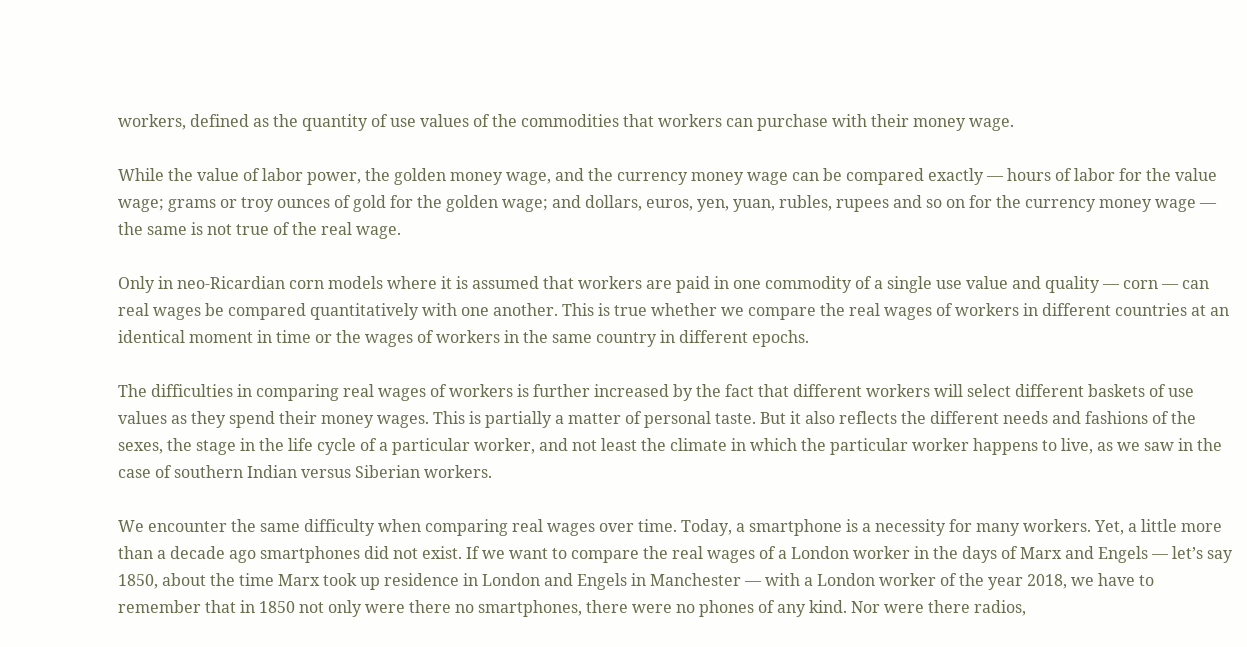workers, defined as the quantity of use values of the commodities that workers can purchase with their money wage.

While the value of labor power, the golden money wage, and the currency money wage can be compared exactly — hours of labor for the value wage; grams or troy ounces of gold for the golden wage; and dollars, euros, yen, yuan, rubles, rupees and so on for the currency money wage — the same is not true of the real wage.

Only in neo-Ricardian corn models where it is assumed that workers are paid in one commodity of a single use value and quality — corn — can real wages be compared quantitatively with one another. This is true whether we compare the real wages of workers in different countries at an identical moment in time or the wages of workers in the same country in different epochs.

The difficulties in comparing real wages of workers is further increased by the fact that different workers will select different baskets of use values as they spend their money wages. This is partially a matter of personal taste. But it also reflects the different needs and fashions of the sexes, the stage in the life cycle of a particular worker, and not least the climate in which the particular worker happens to live, as we saw in the case of southern Indian versus Siberian workers.

We encounter the same difficulty when comparing real wages over time. Today, a smartphone is a necessity for many workers. Yet, a little more than a decade ago smartphones did not exist. If we want to compare the real wages of a London worker in the days of Marx and Engels — let’s say 1850, about the time Marx took up residence in London and Engels in Manchester — with a London worker of the year 2018, we have to remember that in 1850 not only were there no smartphones, there were no phones of any kind. Nor were there radios,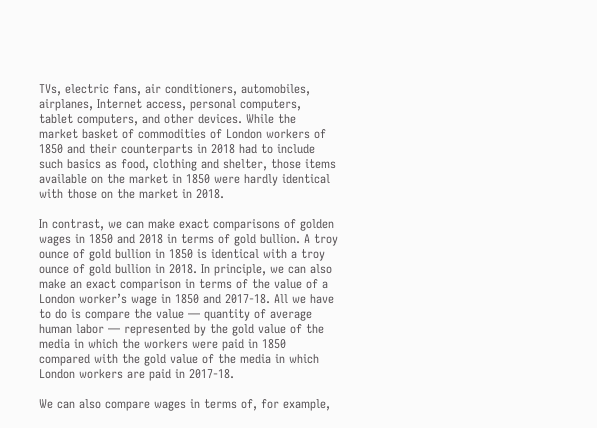TVs, electric fans, air conditioners, automobiles, airplanes, Internet access, personal computers, tablet computers, and other devices. While the market basket of commodities of London workers of 1850 and their counterparts in 2018 had to include such basics as food, clothing and shelter, those items available on the market in 1850 were hardly identical with those on the market in 2018.

In contrast, we can make exact comparisons of golden wages in 1850 and 2018 in terms of gold bullion. A troy ounce of gold bullion in 1850 is identical with a troy ounce of gold bullion in 2018. In principle, we can also make an exact comparison in terms of the value of a London worker’s wage in 1850 and 2017-18. All we have to do is compare the value — quantity of average human labor — represented by the gold value of the media in which the workers were paid in 1850 compared with the gold value of the media in which London workers are paid in 2017-18.

We can also compare wages in terms of, for example,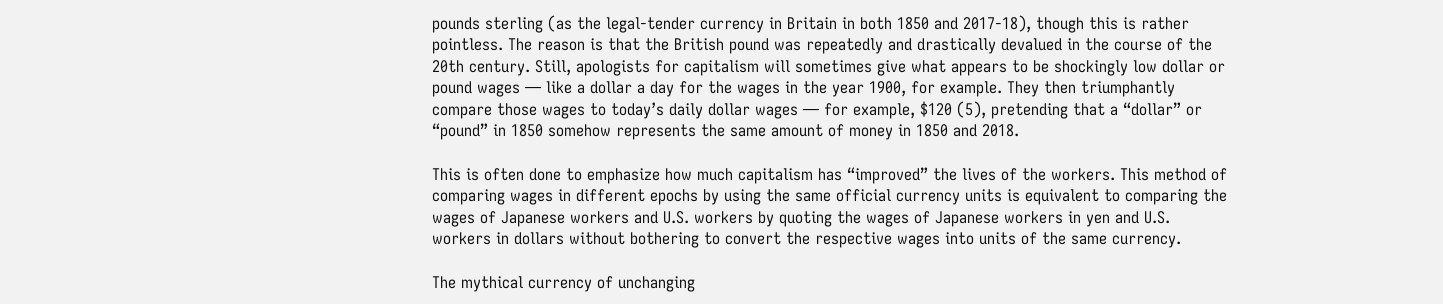pounds sterling (as the legal-tender currency in Britain in both 1850 and 2017-18), though this is rather pointless. The reason is that the British pound was repeatedly and drastically devalued in the course of the 20th century. Still, apologists for capitalism will sometimes give what appears to be shockingly low dollar or pound wages — like a dollar a day for the wages in the year 1900, for example. They then triumphantly compare those wages to today’s daily dollar wages — for example, $120 (5), pretending that a “dollar” or “pound” in 1850 somehow represents the same amount of money in 1850 and 2018.

This is often done to emphasize how much capitalism has “improved” the lives of the workers. This method of comparing wages in different epochs by using the same official currency units is equivalent to comparing the wages of Japanese workers and U.S. workers by quoting the wages of Japanese workers in yen and U.S. workers in dollars without bothering to convert the respective wages into units of the same currency.

The mythical currency of unchanging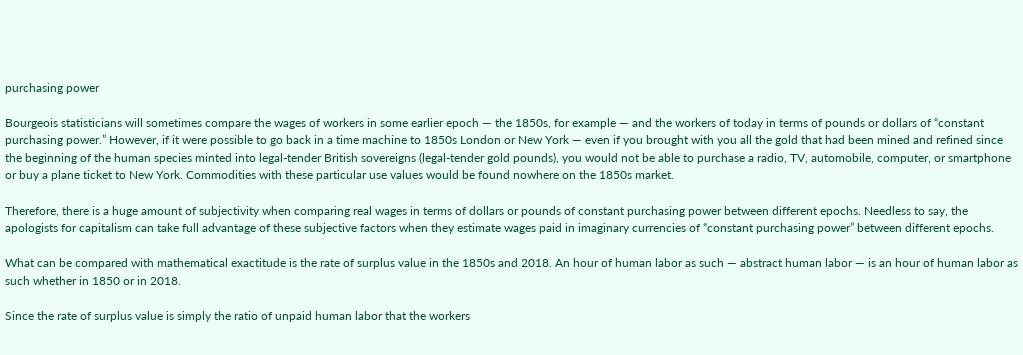purchasing power

Bourgeois statisticians will sometimes compare the wages of workers in some earlier epoch — the 1850s, for example — and the workers of today in terms of pounds or dollars of “constant purchasing power.” However, if it were possible to go back in a time machine to 1850s London or New York — even if you brought with you all the gold that had been mined and refined since the beginning of the human species minted into legal-tender British sovereigns (legal-tender gold pounds), you would not be able to purchase a radio, TV, automobile, computer, or smartphone or buy a plane ticket to New York. Commodities with these particular use values would be found nowhere on the 1850s market.

Therefore, there is a huge amount of subjectivity when comparing real wages in terms of dollars or pounds of constant purchasing power between different epochs. Needless to say, the apologists for capitalism can take full advantage of these subjective factors when they estimate wages paid in imaginary currencies of “constant purchasing power” between different epochs.

What can be compared with mathematical exactitude is the rate of surplus value in the 1850s and 2018. An hour of human labor as such — abstract human labor — is an hour of human labor as such whether in 1850 or in 2018.

Since the rate of surplus value is simply the ratio of unpaid human labor that the workers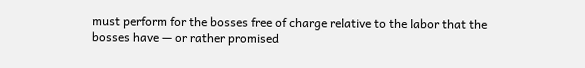must perform for the bosses free of charge relative to the labor that the bosses have — or rather promised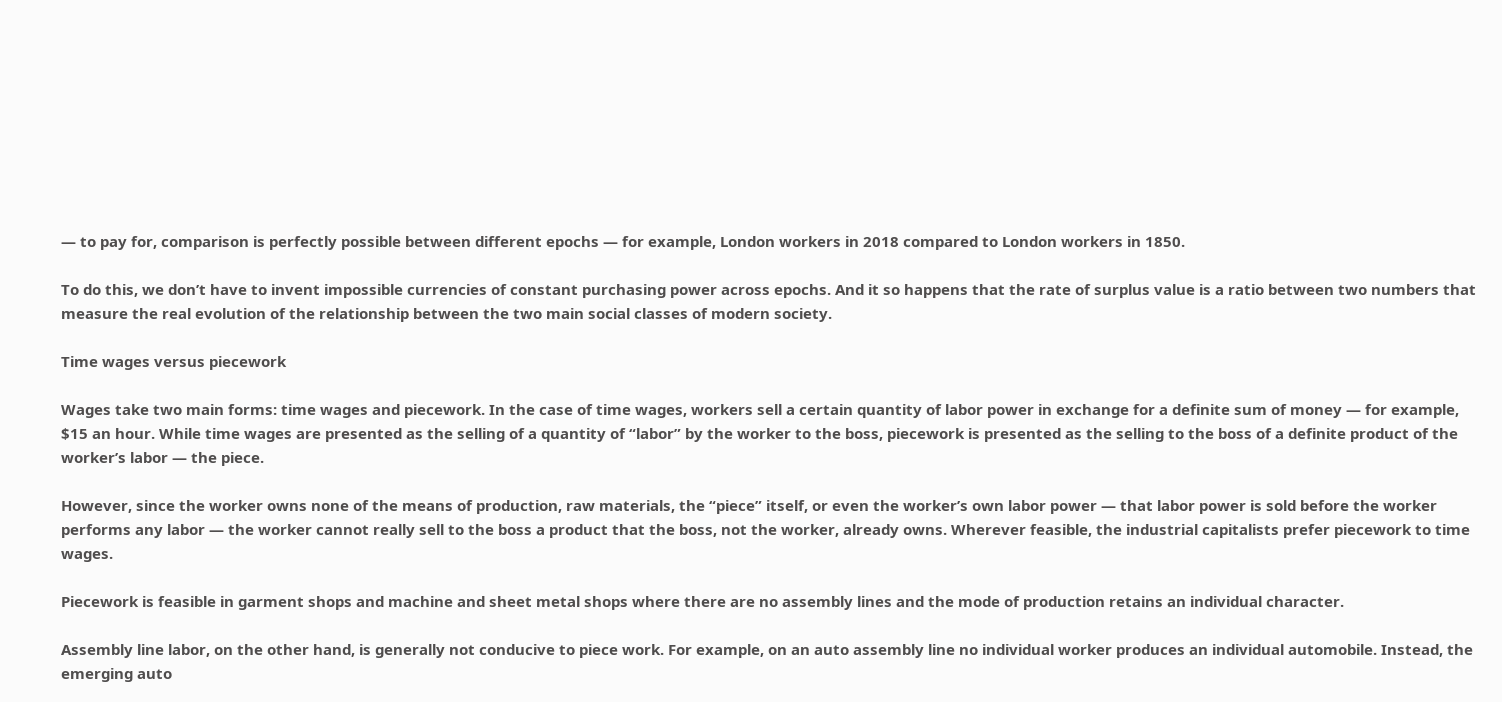— to pay for, comparison is perfectly possible between different epochs — for example, London workers in 2018 compared to London workers in 1850.

To do this, we don’t have to invent impossible currencies of constant purchasing power across epochs. And it so happens that the rate of surplus value is a ratio between two numbers that measure the real evolution of the relationship between the two main social classes of modern society.

Time wages versus piecework

Wages take two main forms: time wages and piecework. In the case of time wages, workers sell a certain quantity of labor power in exchange for a definite sum of money — for example, $15 an hour. While time wages are presented as the selling of a quantity of “labor” by the worker to the boss, piecework is presented as the selling to the boss of a definite product of the worker’s labor — the piece.

However, since the worker owns none of the means of production, raw materials, the “piece” itself, or even the worker’s own labor power — that labor power is sold before the worker performs any labor — the worker cannot really sell to the boss a product that the boss, not the worker, already owns. Wherever feasible, the industrial capitalists prefer piecework to time wages.

Piecework is feasible in garment shops and machine and sheet metal shops where there are no assembly lines and the mode of production retains an individual character.

Assembly line labor, on the other hand, is generally not conducive to piece work. For example, on an auto assembly line no individual worker produces an individual automobile. Instead, the emerging auto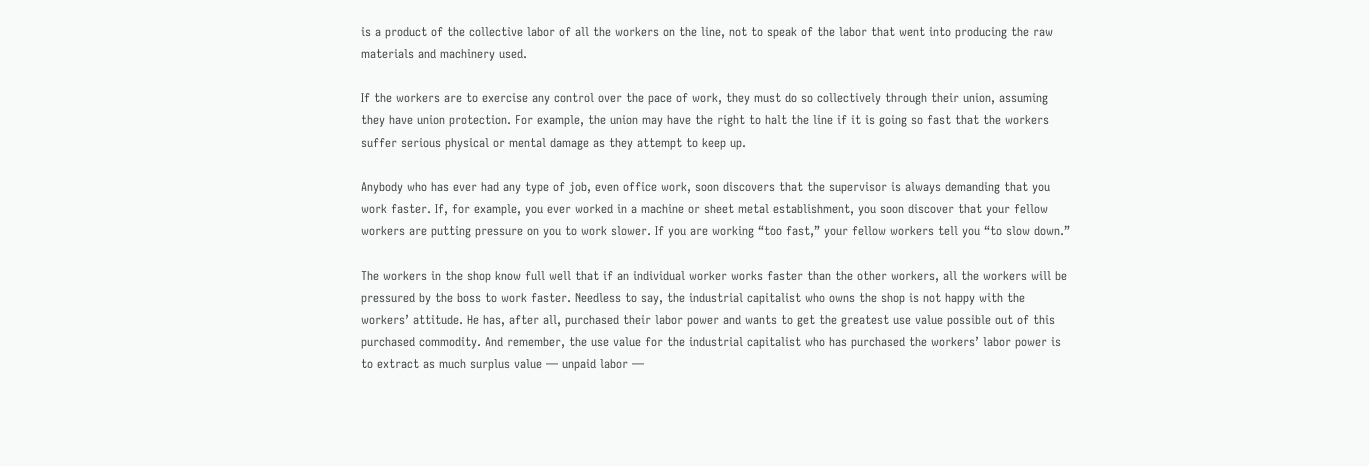is a product of the collective labor of all the workers on the line, not to speak of the labor that went into producing the raw materials and machinery used.

If the workers are to exercise any control over the pace of work, they must do so collectively through their union, assuming they have union protection. For example, the union may have the right to halt the line if it is going so fast that the workers suffer serious physical or mental damage as they attempt to keep up.

Anybody who has ever had any type of job, even office work, soon discovers that the supervisor is always demanding that you work faster. If, for example, you ever worked in a machine or sheet metal establishment, you soon discover that your fellow workers are putting pressure on you to work slower. If you are working “too fast,” your fellow workers tell you “to slow down.”

The workers in the shop know full well that if an individual worker works faster than the other workers, all the workers will be pressured by the boss to work faster. Needless to say, the industrial capitalist who owns the shop is not happy with the workers’ attitude. He has, after all, purchased their labor power and wants to get the greatest use value possible out of this purchased commodity. And remember, the use value for the industrial capitalist who has purchased the workers’ labor power is to extract as much surplus value — unpaid labor —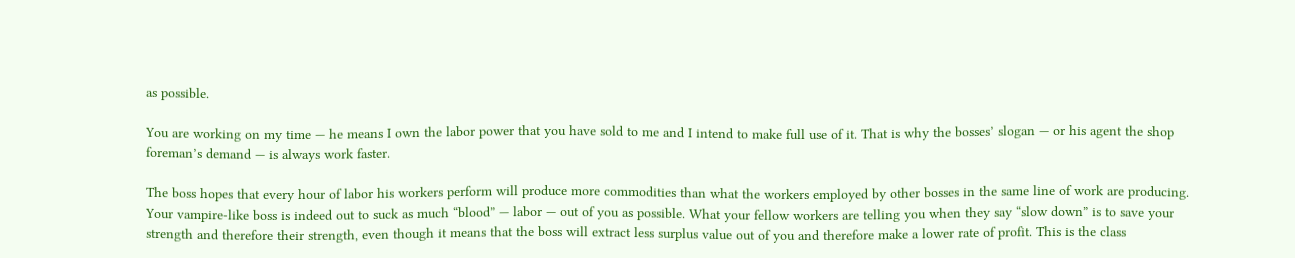as possible.

You are working on my time — he means I own the labor power that you have sold to me and I intend to make full use of it. That is why the bosses’ slogan — or his agent the shop foreman’s demand — is always work faster.

The boss hopes that every hour of labor his workers perform will produce more commodities than what the workers employed by other bosses in the same line of work are producing. Your vampire-like boss is indeed out to suck as much “blood” — labor — out of you as possible. What your fellow workers are telling you when they say “slow down” is to save your strength and therefore their strength, even though it means that the boss will extract less surplus value out of you and therefore make a lower rate of profit. This is the class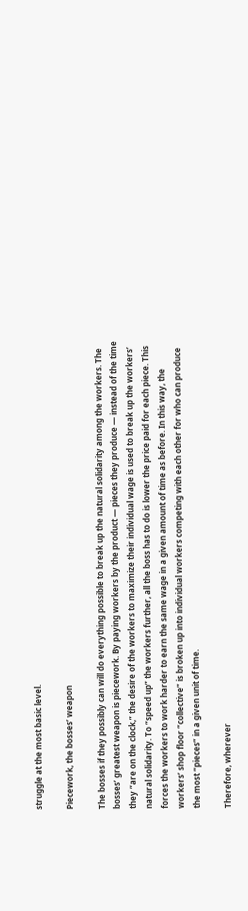struggle at the most basic level.

Piecework, the bosses’ weapon

The bosses if they possibly can will do everything possible to break up the natural solidarity among the workers. The bosses’ greatest weapon is piecework. By paying workers by the product — pieces they produce — instead of the time they “are on the clock,” the desire of the workers to maximize their individual wage is used to break up the workers’ natural solidarity. To “speed up” the workers further, all the boss has to do is lower the price paid for each piece. This forces the workers to work harder to earn the same wage in a given amount of time as before. In this way, the workers’ shop floor “collective” is broken up into individual workers competing with each other for who can produce the most “pieces” in a given unit of time.

Therefore, wherever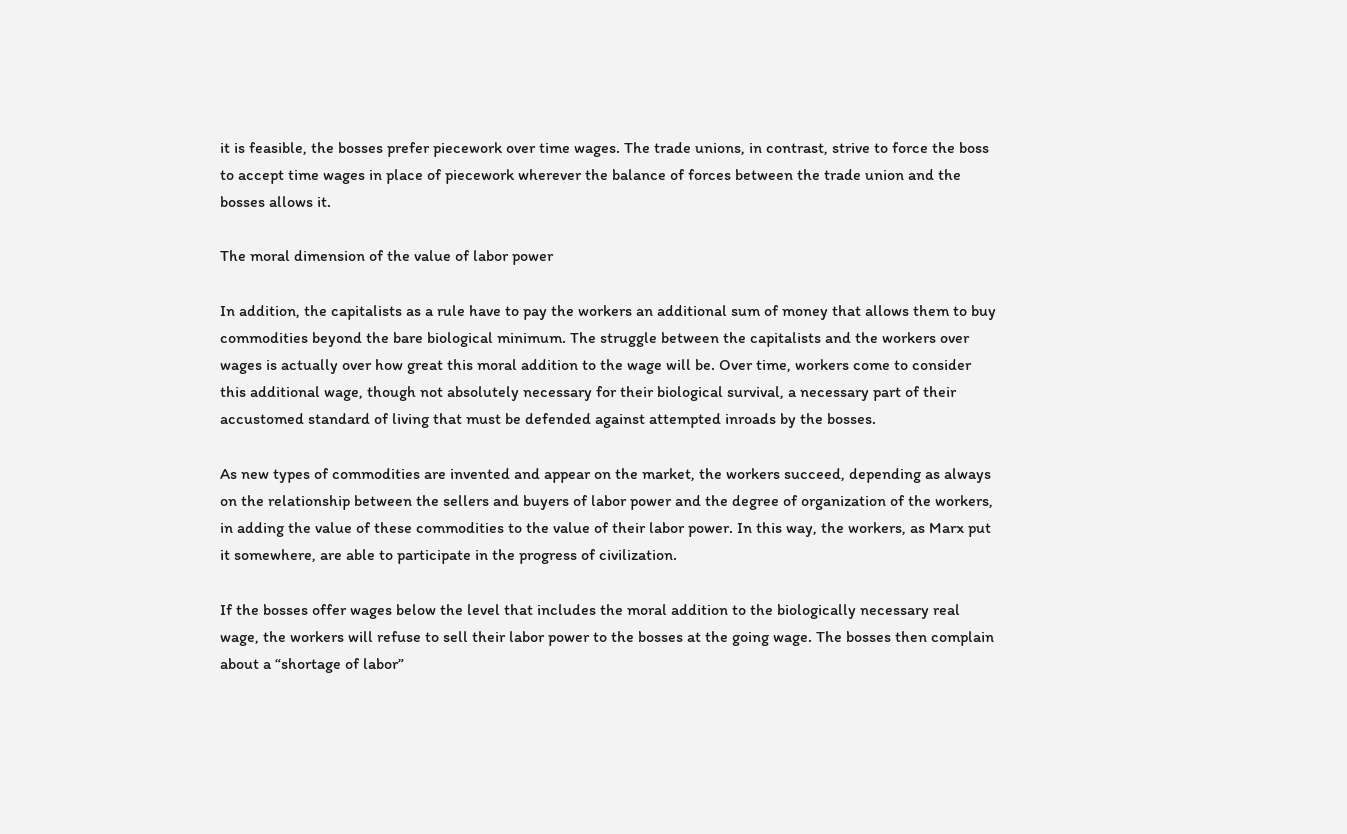it is feasible, the bosses prefer piecework over time wages. The trade unions, in contrast, strive to force the boss to accept time wages in place of piecework wherever the balance of forces between the trade union and the bosses allows it.

The moral dimension of the value of labor power

In addition, the capitalists as a rule have to pay the workers an additional sum of money that allows them to buy commodities beyond the bare biological minimum. The struggle between the capitalists and the workers over wages is actually over how great this moral addition to the wage will be. Over time, workers come to consider this additional wage, though not absolutely necessary for their biological survival, a necessary part of their accustomed standard of living that must be defended against attempted inroads by the bosses.

As new types of commodities are invented and appear on the market, the workers succeed, depending as always on the relationship between the sellers and buyers of labor power and the degree of organization of the workers, in adding the value of these commodities to the value of their labor power. In this way, the workers, as Marx put it somewhere, are able to participate in the progress of civilization.

If the bosses offer wages below the level that includes the moral addition to the biologically necessary real wage, the workers will refuse to sell their labor power to the bosses at the going wage. The bosses then complain about a “shortage of labor”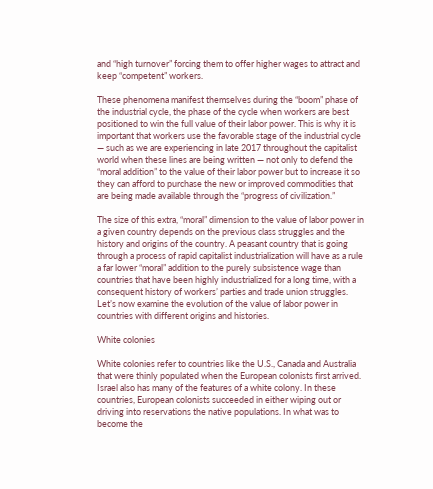and “high turnover” forcing them to offer higher wages to attract and keep “competent” workers.

These phenomena manifest themselves during the “boom” phase of the industrial cycle, the phase of the cycle when workers are best positioned to win the full value of their labor power. This is why it is important that workers use the favorable stage of the industrial cycle — such as we are experiencing in late 2017 throughout the capitalist world when these lines are being written — not only to defend the “moral addition” to the value of their labor power but to increase it so they can afford to purchase the new or improved commodities that are being made available through the “progress of civilization.”

The size of this extra, “moral” dimension to the value of labor power in a given country depends on the previous class struggles and the history and origins of the country. A peasant country that is going through a process of rapid capitalist industrialization will have as a rule a far lower “moral” addition to the purely subsistence wage than countries that have been highly industrialized for a long time, with a consequent history of workers’ parties and trade union struggles. Let’s now examine the evolution of the value of labor power in countries with different origins and histories.

White colonies

White colonies refer to countries like the U.S., Canada and Australia that were thinly populated when the European colonists first arrived. Israel also has many of the features of a white colony. In these countries, European colonists succeeded in either wiping out or driving into reservations the native populations. In what was to become the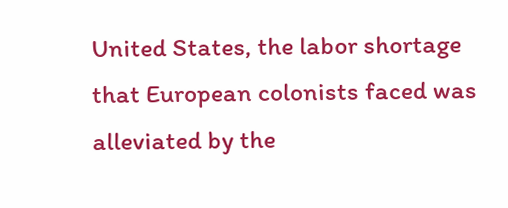United States, the labor shortage that European colonists faced was alleviated by the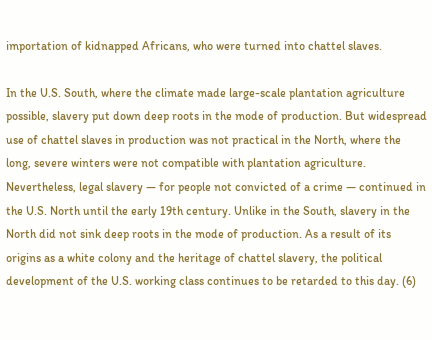importation of kidnapped Africans, who were turned into chattel slaves.

In the U.S. South, where the climate made large-scale plantation agriculture possible, slavery put down deep roots in the mode of production. But widespread use of chattel slaves in production was not practical in the North, where the long, severe winters were not compatible with plantation agriculture. Nevertheless, legal slavery — for people not convicted of a crime — continued in the U.S. North until the early 19th century. Unlike in the South, slavery in the North did not sink deep roots in the mode of production. As a result of its origins as a white colony and the heritage of chattel slavery, the political development of the U.S. working class continues to be retarded to this day. (6)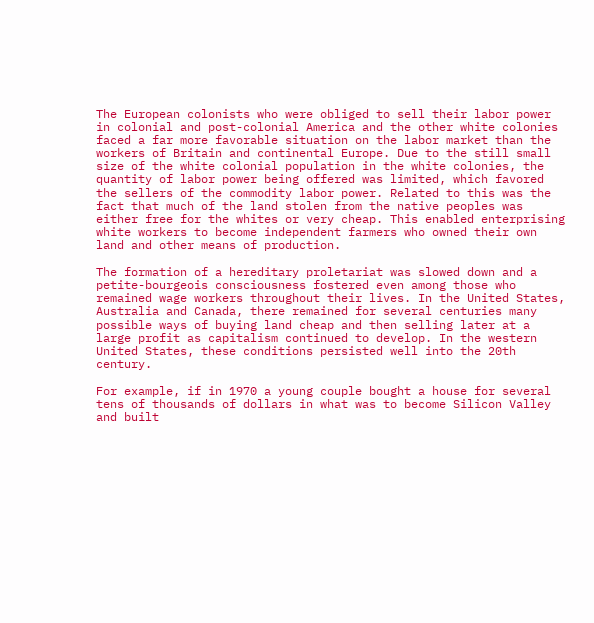The European colonists who were obliged to sell their labor power in colonial and post-colonial America and the other white colonies faced a far more favorable situation on the labor market than the workers of Britain and continental Europe. Due to the still small size of the white colonial population in the white colonies, the quantity of labor power being offered was limited, which favored the sellers of the commodity labor power. Related to this was the fact that much of the land stolen from the native peoples was either free for the whites or very cheap. This enabled enterprising white workers to become independent farmers who owned their own land and other means of production.

The formation of a hereditary proletariat was slowed down and a petite-bourgeois consciousness fostered even among those who remained wage workers throughout their lives. In the United States, Australia and Canada, there remained for several centuries many possible ways of buying land cheap and then selling later at a large profit as capitalism continued to develop. In the western United States, these conditions persisted well into the 20th century.

For example, if in 1970 a young couple bought a house for several tens of thousands of dollars in what was to become Silicon Valley and built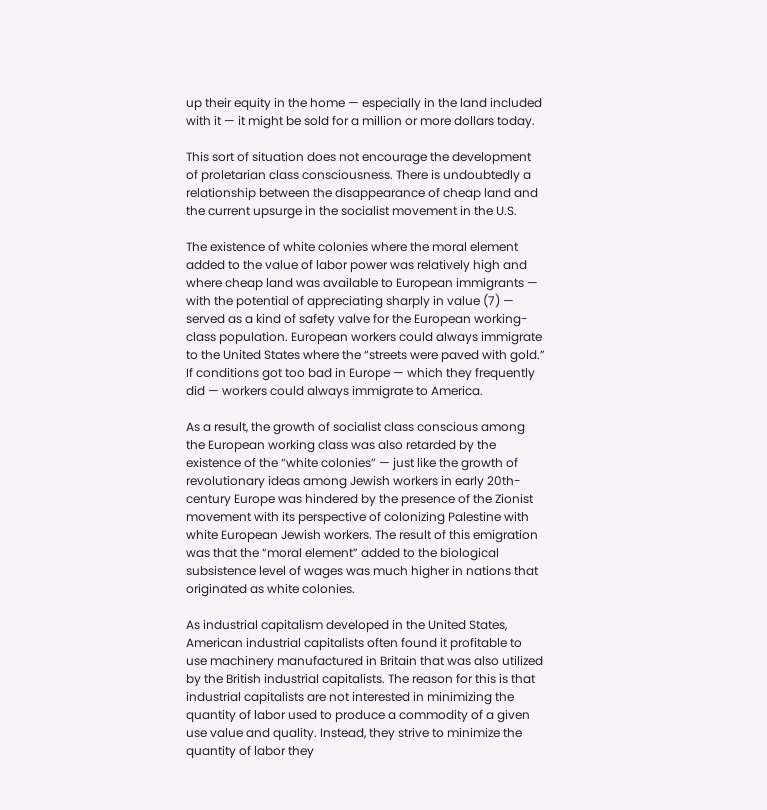up their equity in the home — especially in the land included with it — it might be sold for a million or more dollars today.

This sort of situation does not encourage the development of proletarian class consciousness. There is undoubtedly a relationship between the disappearance of cheap land and the current upsurge in the socialist movement in the U.S.

The existence of white colonies where the moral element added to the value of labor power was relatively high and where cheap land was available to European immigrants — with the potential of appreciating sharply in value (7) — served as a kind of safety valve for the European working-class population. European workers could always immigrate to the United States where the “streets were paved with gold.” If conditions got too bad in Europe — which they frequently did — workers could always immigrate to America.

As a result, the growth of socialist class conscious among the European working class was also retarded by the existence of the “white colonies” — just like the growth of revolutionary ideas among Jewish workers in early 20th-century Europe was hindered by the presence of the Zionist movement with its perspective of colonizing Palestine with white European Jewish workers. The result of this emigration was that the “moral element” added to the biological subsistence level of wages was much higher in nations that originated as white colonies.

As industrial capitalism developed in the United States, American industrial capitalists often found it profitable to use machinery manufactured in Britain that was also utilized by the British industrial capitalists. The reason for this is that industrial capitalists are not interested in minimizing the quantity of labor used to produce a commodity of a given use value and quality. Instead, they strive to minimize the quantity of labor they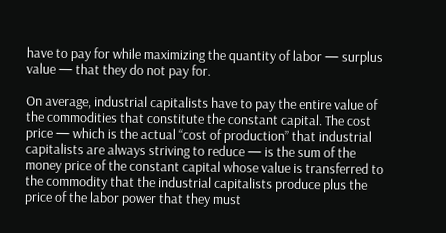have to pay for while maximizing the quantity of labor — surplus value — that they do not pay for.

On average, industrial capitalists have to pay the entire value of the commodities that constitute the constant capital. The cost price — which is the actual “cost of production” that industrial capitalists are always striving to reduce — is the sum of the money price of the constant capital whose value is transferred to the commodity that the industrial capitalists produce plus the price of the labor power that they must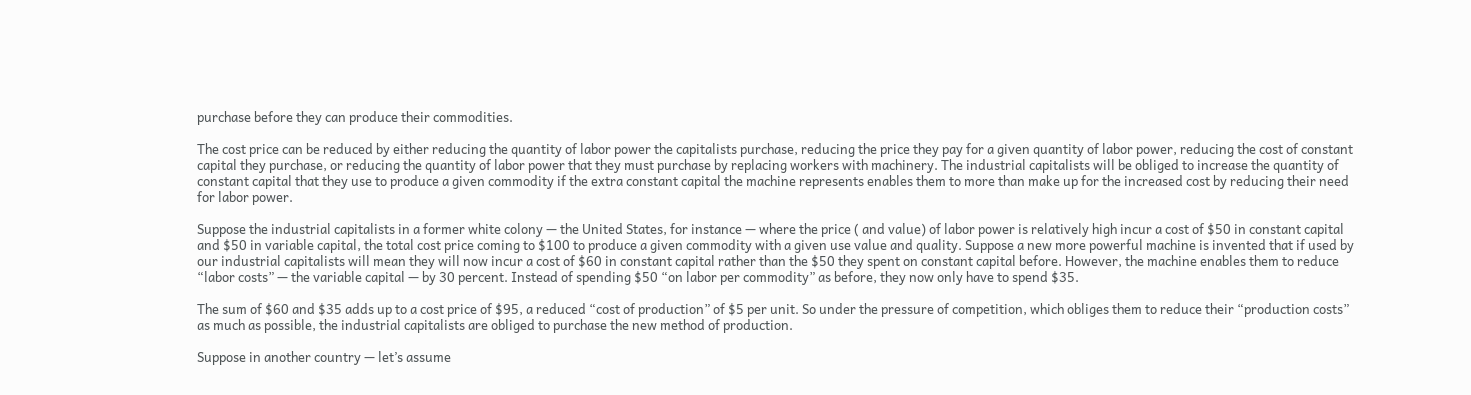purchase before they can produce their commodities.

The cost price can be reduced by either reducing the quantity of labor power the capitalists purchase, reducing the price they pay for a given quantity of labor power, reducing the cost of constant capital they purchase, or reducing the quantity of labor power that they must purchase by replacing workers with machinery. The industrial capitalists will be obliged to increase the quantity of constant capital that they use to produce a given commodity if the extra constant capital the machine represents enables them to more than make up for the increased cost by reducing their need for labor power.

Suppose the industrial capitalists in a former white colony — the United States, for instance — where the price ( and value) of labor power is relatively high incur a cost of $50 in constant capital and $50 in variable capital, the total cost price coming to $100 to produce a given commodity with a given use value and quality. Suppose a new more powerful machine is invented that if used by our industrial capitalists will mean they will now incur a cost of $60 in constant capital rather than the $50 they spent on constant capital before. However, the machine enables them to reduce “labor costs” — the variable capital — by 30 percent. Instead of spending $50 “on labor per commodity” as before, they now only have to spend $35.

The sum of $60 and $35 adds up to a cost price of $95, a reduced “cost of production” of $5 per unit. So under the pressure of competition, which obliges them to reduce their “production costs” as much as possible, the industrial capitalists are obliged to purchase the new method of production.

Suppose in another country — let’s assume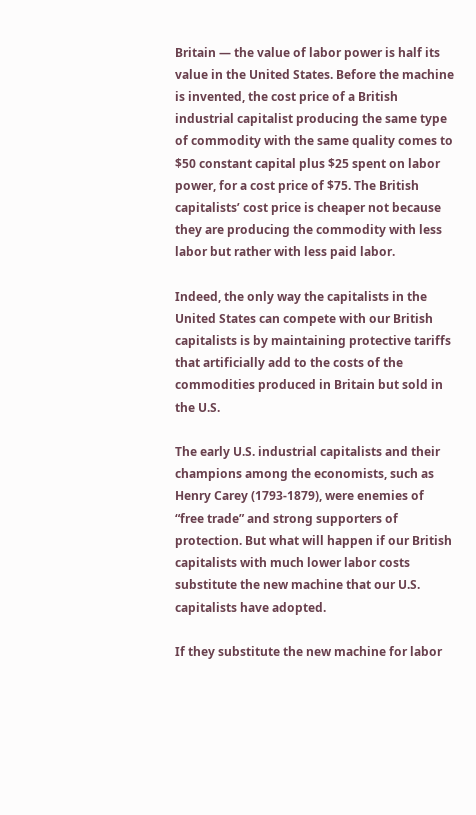Britain — the value of labor power is half its value in the United States. Before the machine is invented, the cost price of a British industrial capitalist producing the same type of commodity with the same quality comes to $50 constant capital plus $25 spent on labor power, for a cost price of $75. The British capitalists’ cost price is cheaper not because they are producing the commodity with less labor but rather with less paid labor.

Indeed, the only way the capitalists in the United States can compete with our British capitalists is by maintaining protective tariffs that artificially add to the costs of the commodities produced in Britain but sold in the U.S.

The early U.S. industrial capitalists and their champions among the economists, such as Henry Carey (1793-1879), were enemies of “free trade” and strong supporters of protection. But what will happen if our British capitalists with much lower labor costs substitute the new machine that our U.S. capitalists have adopted.

If they substitute the new machine for labor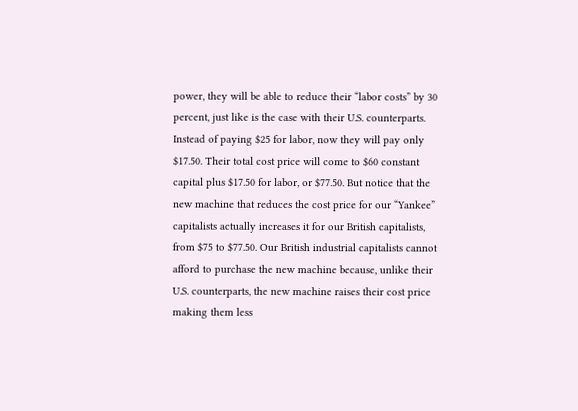power, they will be able to reduce their “labor costs” by 30 percent, just like is the case with their U.S. counterparts. Instead of paying $25 for labor, now they will pay only $17.50. Their total cost price will come to $60 constant capital plus $17.50 for labor, or $77.50. But notice that the new machine that reduces the cost price for our “Yankee” capitalists actually increases it for our British capitalists, from $75 to $77.50. Our British industrial capitalists cannot afford to purchase the new machine because, unlike their U.S. counterparts, the new machine raises their cost price making them less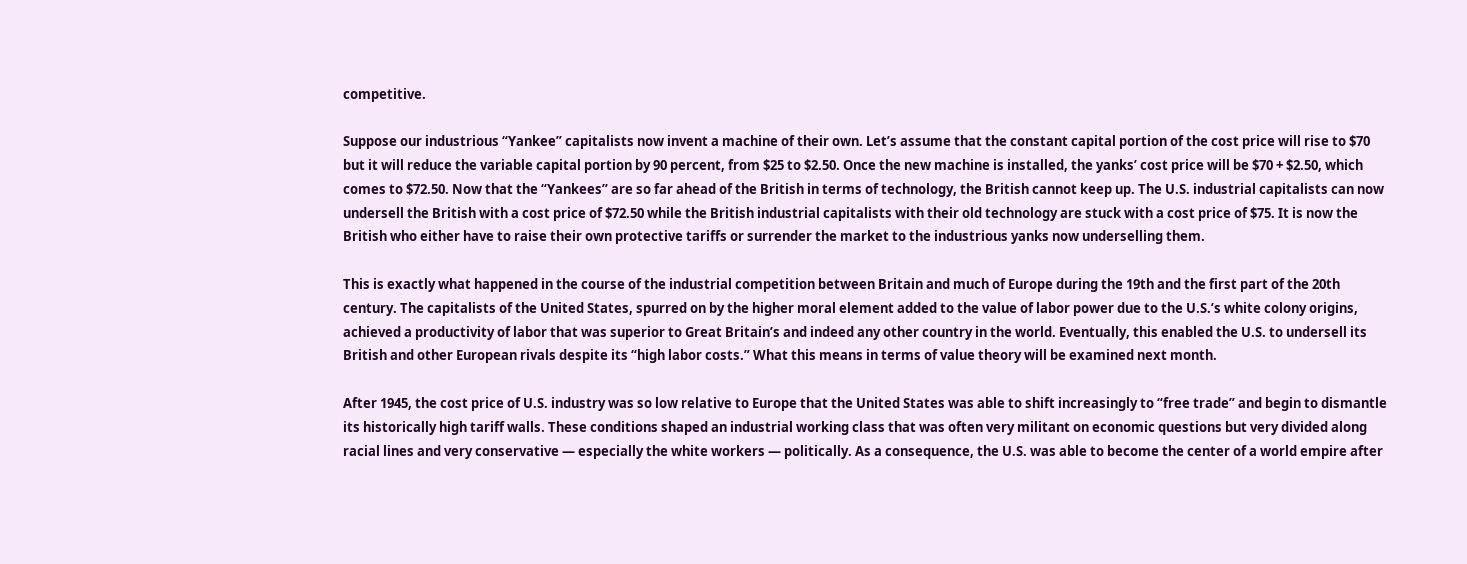competitive.

Suppose our industrious “Yankee” capitalists now invent a machine of their own. Let’s assume that the constant capital portion of the cost price will rise to $70 but it will reduce the variable capital portion by 90 percent, from $25 to $2.50. Once the new machine is installed, the yanks’ cost price will be $70 + $2.50, which comes to $72.50. Now that the “Yankees” are so far ahead of the British in terms of technology, the British cannot keep up. The U.S. industrial capitalists can now undersell the British with a cost price of $72.50 while the British industrial capitalists with their old technology are stuck with a cost price of $75. It is now the British who either have to raise their own protective tariffs or surrender the market to the industrious yanks now underselling them.

This is exactly what happened in the course of the industrial competition between Britain and much of Europe during the 19th and the first part of the 20th century. The capitalists of the United States, spurred on by the higher moral element added to the value of labor power due to the U.S.’s white colony origins, achieved a productivity of labor that was superior to Great Britain’s and indeed any other country in the world. Eventually, this enabled the U.S. to undersell its British and other European rivals despite its “high labor costs.” What this means in terms of value theory will be examined next month.

After 1945, the cost price of U.S. industry was so low relative to Europe that the United States was able to shift increasingly to “free trade” and begin to dismantle its historically high tariff walls. These conditions shaped an industrial working class that was often very militant on economic questions but very divided along racial lines and very conservative — especially the white workers — politically. As a consequence, the U.S. was able to become the center of a world empire after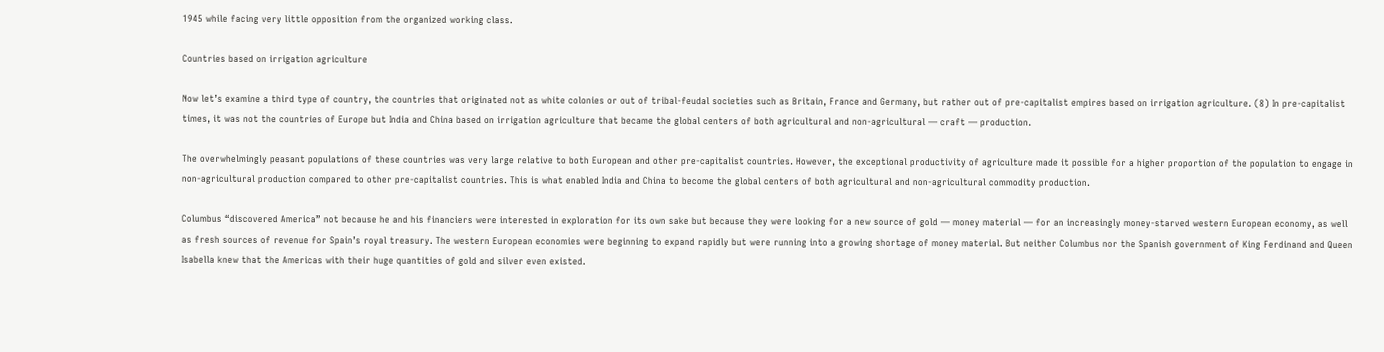1945 while facing very little opposition from the organized working class.

Countries based on irrigation agriculture

Now let’s examine a third type of country, the countries that originated not as white colonies or out of tribal-feudal societies such as Britain, France and Germany, but rather out of pre-capitalist empires based on irrigation agriculture. (8) In pre-capitalist times, it was not the countries of Europe but India and China based on irrigation agriculture that became the global centers of both agricultural and non-agricultural — craft — production.

The overwhelmingly peasant populations of these countries was very large relative to both European and other pre-capitalist countries. However, the exceptional productivity of agriculture made it possible for a higher proportion of the population to engage in non-agricultural production compared to other pre-capitalist countries. This is what enabled India and China to become the global centers of both agricultural and non-agricultural commodity production.

Columbus “discovered America” not because he and his financiers were interested in exploration for its own sake but because they were looking for a new source of gold — money material — for an increasingly money-starved western European economy, as well as fresh sources of revenue for Spain’s royal treasury. The western European economies were beginning to expand rapidly but were running into a growing shortage of money material. But neither Columbus nor the Spanish government of King Ferdinand and Queen Isabella knew that the Americas with their huge quantities of gold and silver even existed.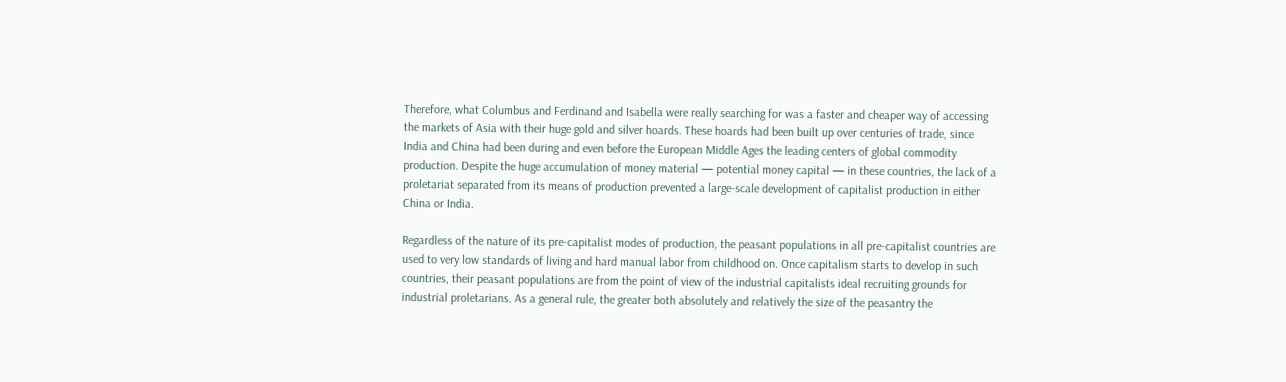Therefore, what Columbus and Ferdinand and Isabella were really searching for was a faster and cheaper way of accessing the markets of Asia with their huge gold and silver hoards. These hoards had been built up over centuries of trade, since India and China had been during and even before the European Middle Ages the leading centers of global commodity production. Despite the huge accumulation of money material — potential money capital — in these countries, the lack of a proletariat separated from its means of production prevented a large-scale development of capitalist production in either China or India.

Regardless of the nature of its pre-capitalist modes of production, the peasant populations in all pre-capitalist countries are used to very low standards of living and hard manual labor from childhood on. Once capitalism starts to develop in such countries, their peasant populations are from the point of view of the industrial capitalists ideal recruiting grounds for industrial proletarians. As a general rule, the greater both absolutely and relatively the size of the peasantry the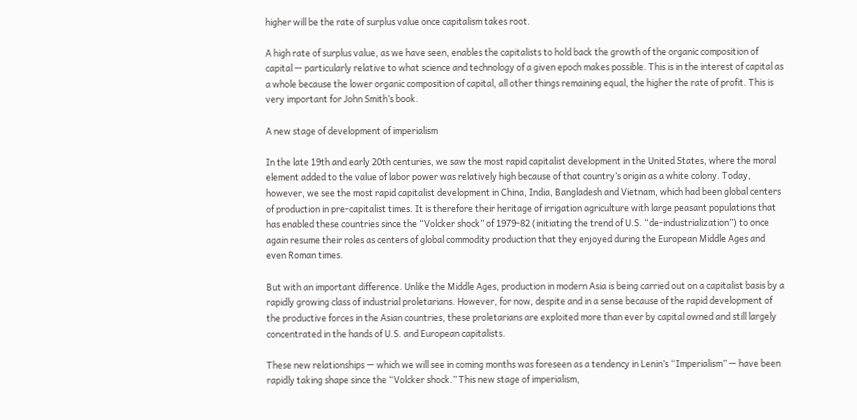higher will be the rate of surplus value once capitalism takes root.

A high rate of surplus value, as we have seen, enables the capitalists to hold back the growth of the organic composition of capital — particularly relative to what science and technology of a given epoch makes possible. This is in the interest of capital as a whole because the lower organic composition of capital, all other things remaining equal, the higher the rate of profit. This is very important for John Smith’s book.

A new stage of development of imperialism

In the late 19th and early 20th centuries, we saw the most rapid capitalist development in the United States, where the moral element added to the value of labor power was relatively high because of that country’s origin as a white colony. Today, however, we see the most rapid capitalist development in China, India, Bangladesh and Vietnam, which had been global centers of production in pre-capitalist times. It is therefore their heritage of irrigation agriculture with large peasant populations that has enabled these countries since the “Volcker shock” of 1979-82 (initiating the trend of U.S. “de-industrialization”) to once again resume their roles as centers of global commodity production that they enjoyed during the European Middle Ages and even Roman times.

But with an important difference. Unlike the Middle Ages, production in modern Asia is being carried out on a capitalist basis by a rapidly growing class of industrial proletarians. However, for now, despite and in a sense because of the rapid development of the productive forces in the Asian countries, these proletarians are exploited more than ever by capital owned and still largely concentrated in the hands of U.S. and European capitalists.

These new relationships — which we will see in coming months was foreseen as a tendency in Lenin’s “Imperialism” — have been rapidly taking shape since the “Volcker shock.” This new stage of imperialism,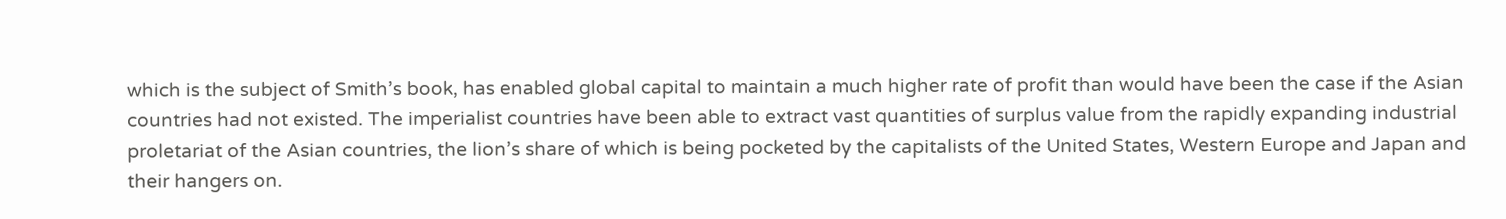which is the subject of Smith’s book, has enabled global capital to maintain a much higher rate of profit than would have been the case if the Asian countries had not existed. The imperialist countries have been able to extract vast quantities of surplus value from the rapidly expanding industrial proletariat of the Asian countries, the lion’s share of which is being pocketed by the capitalists of the United States, Western Europe and Japan and their hangers on.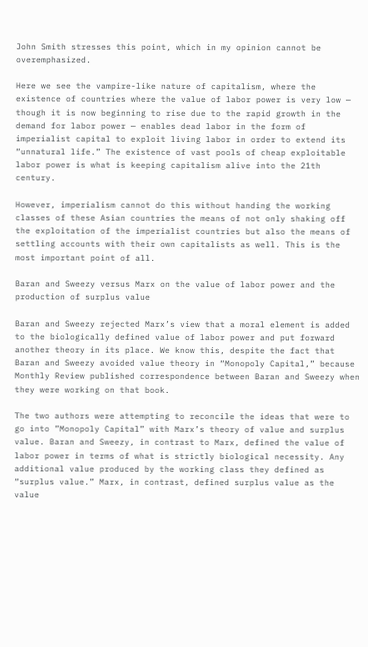John Smith stresses this point, which in my opinion cannot be overemphasized.

Here we see the vampire-like nature of capitalism, where the existence of countries where the value of labor power is very low — though it is now beginning to rise due to the rapid growth in the demand for labor power — enables dead labor in the form of imperialist capital to exploit living labor in order to extend its “unnatural life.” The existence of vast pools of cheap exploitable labor power is what is keeping capitalism alive into the 21th century.

However, imperialism cannot do this without handing the working classes of these Asian countries the means of not only shaking off the exploitation of the imperialist countries but also the means of settling accounts with their own capitalists as well. This is the most important point of all.

Baran and Sweezy versus Marx on the value of labor power and the production of surplus value

Baran and Sweezy rejected Marx’s view that a moral element is added to the biologically defined value of labor power and put forward another theory in its place. We know this, despite the fact that Baran and Sweezy avoided value theory in “Monopoly Capital,” because Monthly Review published correspondence between Baran and Sweezy when they were working on that book.

The two authors were attempting to reconcile the ideas that were to go into ”Monopoly Capital” with Marx’s theory of value and surplus value. Baran and Sweezy, in contrast to Marx, defined the value of labor power in terms of what is strictly biological necessity. Any additional value produced by the working class they defined as “surplus value.” Marx, in contrast, defined surplus value as the value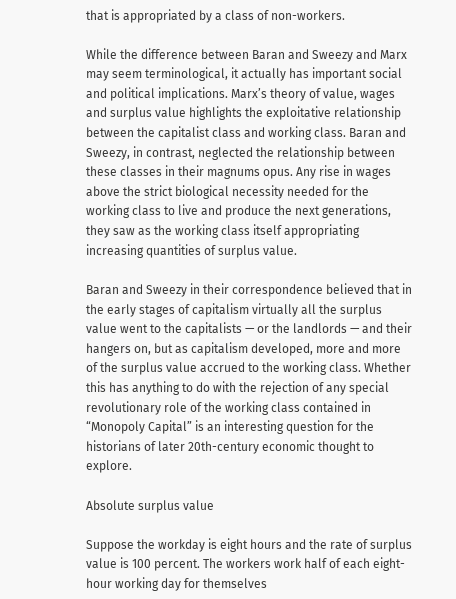that is appropriated by a class of non-workers.

While the difference between Baran and Sweezy and Marx may seem terminological, it actually has important social and political implications. Marx’s theory of value, wages and surplus value highlights the exploitative relationship between the capitalist class and working class. Baran and Sweezy, in contrast, neglected the relationship between these classes in their magnums opus. Any rise in wages above the strict biological necessity needed for the working class to live and produce the next generations, they saw as the working class itself appropriating increasing quantities of surplus value.

Baran and Sweezy in their correspondence believed that in the early stages of capitalism virtually all the surplus value went to the capitalists — or the landlords — and their hangers on, but as capitalism developed, more and more of the surplus value accrued to the working class. Whether this has anything to do with the rejection of any special revolutionary role of the working class contained in “Monopoly Capital” is an interesting question for the historians of later 20th-century economic thought to explore.

Absolute surplus value

Suppose the workday is eight hours and the rate of surplus value is 100 percent. The workers work half of each eight-hour working day for themselves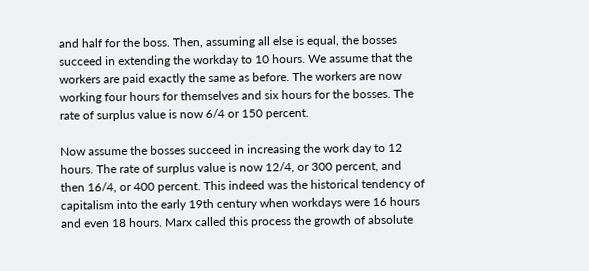and half for the boss. Then, assuming all else is equal, the bosses succeed in extending the workday to 10 hours. We assume that the workers are paid exactly the same as before. The workers are now working four hours for themselves and six hours for the bosses. The rate of surplus value is now 6/4 or 150 percent.

Now assume the bosses succeed in increasing the work day to 12 hours. The rate of surplus value is now 12/4, or 300 percent, and then 16/4, or 400 percent. This indeed was the historical tendency of capitalism into the early 19th century when workdays were 16 hours and even 18 hours. Marx called this process the growth of absolute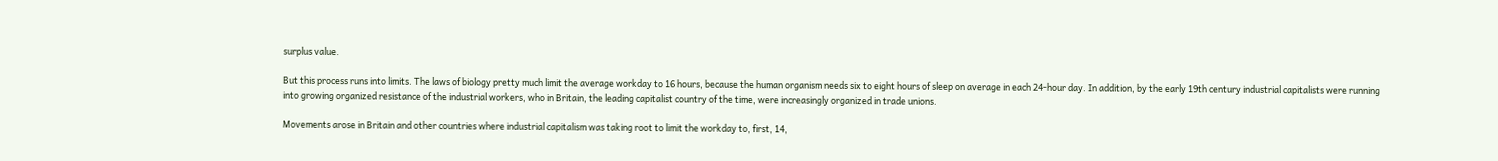surplus value.

But this process runs into limits. The laws of biology pretty much limit the average workday to 16 hours, because the human organism needs six to eight hours of sleep on average in each 24-hour day. In addition, by the early 19th century industrial capitalists were running into growing organized resistance of the industrial workers, who in Britain, the leading capitalist country of the time, were increasingly organized in trade unions.

Movements arose in Britain and other countries where industrial capitalism was taking root to limit the workday to, first, 14,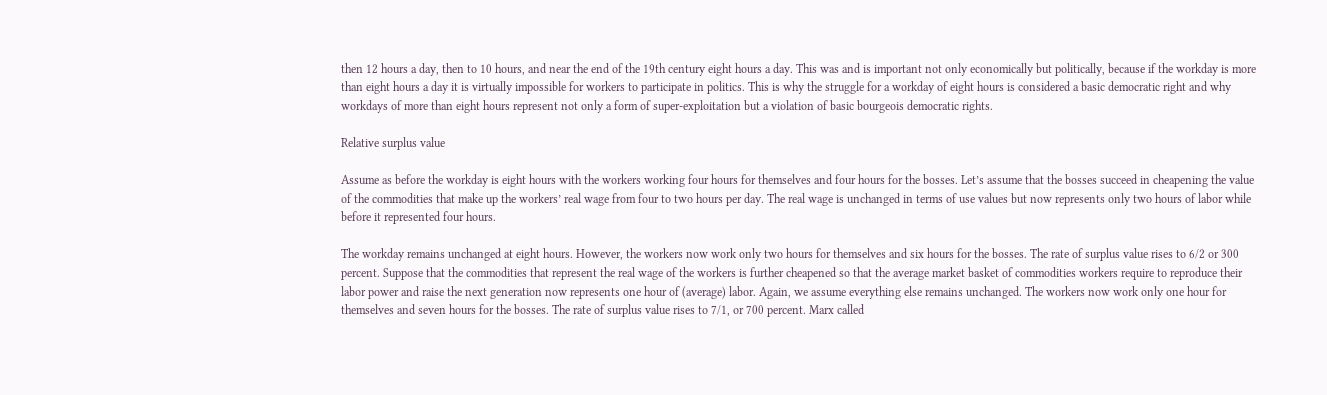then 12 hours a day, then to 10 hours, and near the end of the 19th century eight hours a day. This was and is important not only economically but politically, because if the workday is more than eight hours a day it is virtually impossible for workers to participate in politics. This is why the struggle for a workday of eight hours is considered a basic democratic right and why workdays of more than eight hours represent not only a form of super-exploitation but a violation of basic bourgeois democratic rights.

Relative surplus value

Assume as before the workday is eight hours with the workers working four hours for themselves and four hours for the bosses. Let’s assume that the bosses succeed in cheapening the value of the commodities that make up the workers’ real wage from four to two hours per day. The real wage is unchanged in terms of use values but now represents only two hours of labor while before it represented four hours.

The workday remains unchanged at eight hours. However, the workers now work only two hours for themselves and six hours for the bosses. The rate of surplus value rises to 6/2 or 300 percent. Suppose that the commodities that represent the real wage of the workers is further cheapened so that the average market basket of commodities workers require to reproduce their labor power and raise the next generation now represents one hour of (average) labor. Again, we assume everything else remains unchanged. The workers now work only one hour for themselves and seven hours for the bosses. The rate of surplus value rises to 7/1, or 700 percent. Marx called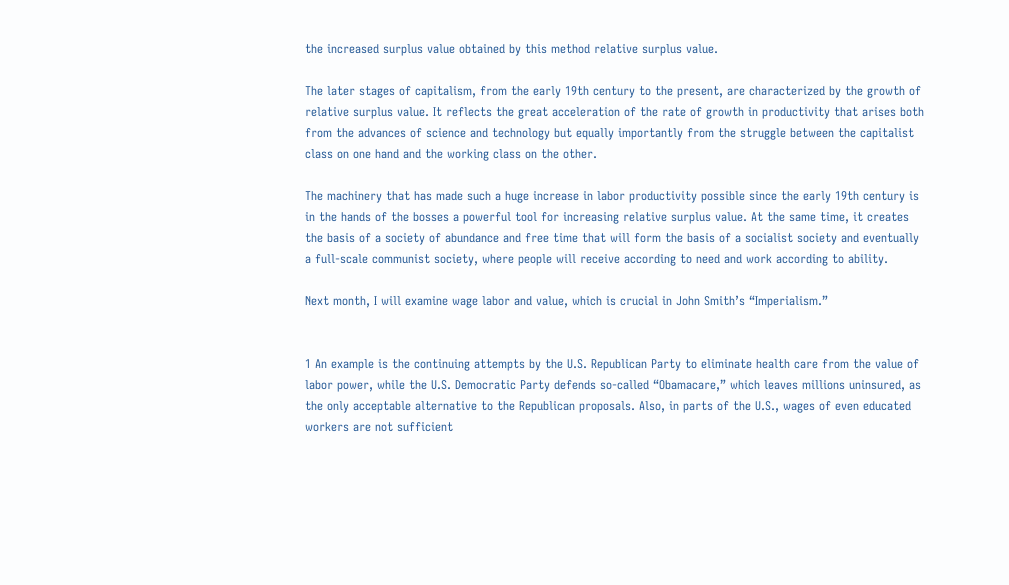the increased surplus value obtained by this method relative surplus value.

The later stages of capitalism, from the early 19th century to the present, are characterized by the growth of relative surplus value. It reflects the great acceleration of the rate of growth in productivity that arises both from the advances of science and technology but equally importantly from the struggle between the capitalist class on one hand and the working class on the other.

The machinery that has made such a huge increase in labor productivity possible since the early 19th century is in the hands of the bosses a powerful tool for increasing relative surplus value. At the same time, it creates the basis of a society of abundance and free time that will form the basis of a socialist society and eventually a full-scale communist society, where people will receive according to need and work according to ability.

Next month, I will examine wage labor and value, which is crucial in John Smith’s “Imperialism.”


1 An example is the continuing attempts by the U.S. Republican Party to eliminate health care from the value of labor power, while the U.S. Democratic Party defends so-called “Obamacare,” which leaves millions uninsured, as the only acceptable alternative to the Republican proposals. Also, in parts of the U.S., wages of even educated workers are not sufficient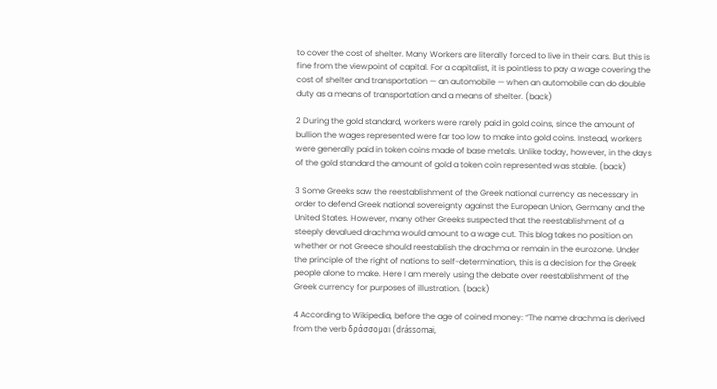to cover the cost of shelter. Many Workers are literally forced to live in their cars. But this is fine from the viewpoint of capital. For a capitalist, it is pointless to pay a wage covering the cost of shelter and transportation — an automobile — when an automobile can do double duty as a means of transportation and a means of shelter. (back)

2 During the gold standard, workers were rarely paid in gold coins, since the amount of bullion the wages represented were far too low to make into gold coins. Instead, workers were generally paid in token coins made of base metals. Unlike today, however, in the days of the gold standard the amount of gold a token coin represented was stable. (back)

3 Some Greeks saw the reestablishment of the Greek national currency as necessary in order to defend Greek national sovereignty against the European Union, Germany and the United States. However, many other Greeks suspected that the reestablishment of a steeply devalued drachma would amount to a wage cut. This blog takes no position on whether or not Greece should reestablish the drachma or remain in the eurozone. Under the principle of the right of nations to self-determination, this is a decision for the Greek people alone to make. Here I am merely using the debate over reestablishment of the Greek currency for purposes of illustration. (back)

4 According to Wikipedia, before the age of coined money: “The name drachma is derived from the verb δράσσομαι (drássomai,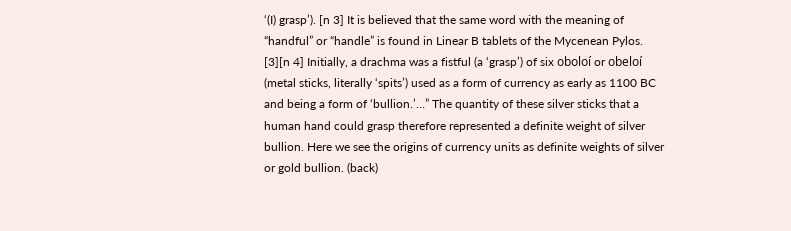‘(I) grasp’). [n 3] It is believed that the same word with the meaning of “handful” or “handle” is found in Linear B tablets of the Mycenean Pylos. [3][n 4] Initially, a drachma was a fistful (a ‘grasp’) of six oboloí or obeloí (metal sticks, literally ‘spits’) used as a form of currency as early as 1100 BC and being a form of ‘bullion.’…” The quantity of these silver sticks that a human hand could grasp therefore represented a definite weight of silver bullion. Here we see the origins of currency units as definite weights of silver or gold bullion. (back)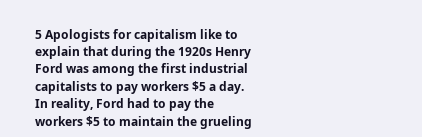5 Apologists for capitalism like to explain that during the 1920s Henry Ford was among the first industrial capitalists to pay workers $5 a day. In reality, Ford had to pay the workers $5 to maintain the grueling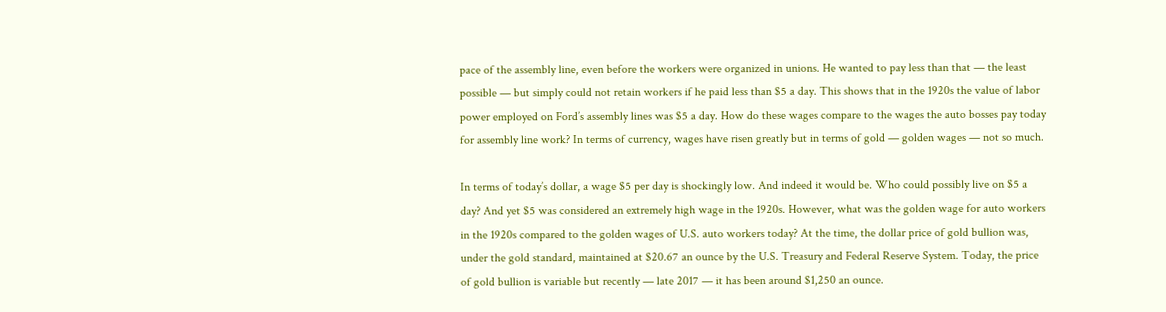pace of the assembly line, even before the workers were organized in unions. He wanted to pay less than that — the least possible — but simply could not retain workers if he paid less than $5 a day. This shows that in the 1920s the value of labor power employed on Ford’s assembly lines was $5 a day. How do these wages compare to the wages the auto bosses pay today for assembly line work? In terms of currency, wages have risen greatly but in terms of gold — golden wages — not so much.

In terms of today’s dollar, a wage $5 per day is shockingly low. And indeed it would be. Who could possibly live on $5 a day? And yet $5 was considered an extremely high wage in the 1920s. However, what was the golden wage for auto workers in the 1920s compared to the golden wages of U.S. auto workers today? At the time, the dollar price of gold bullion was, under the gold standard, maintained at $20.67 an ounce by the U.S. Treasury and Federal Reserve System. Today, the price of gold bullion is variable but recently — late 2017 — it has been around $1,250 an ounce.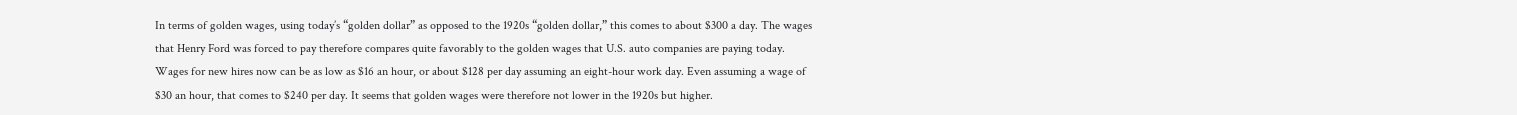In terms of golden wages, using today’s “golden dollar” as opposed to the 1920s “golden dollar,” this comes to about $300 a day. The wages that Henry Ford was forced to pay therefore compares quite favorably to the golden wages that U.S. auto companies are paying today. Wages for new hires now can be as low as $16 an hour, or about $128 per day assuming an eight-hour work day. Even assuming a wage of $30 an hour, that comes to $240 per day. It seems that golden wages were therefore not lower in the 1920s but higher.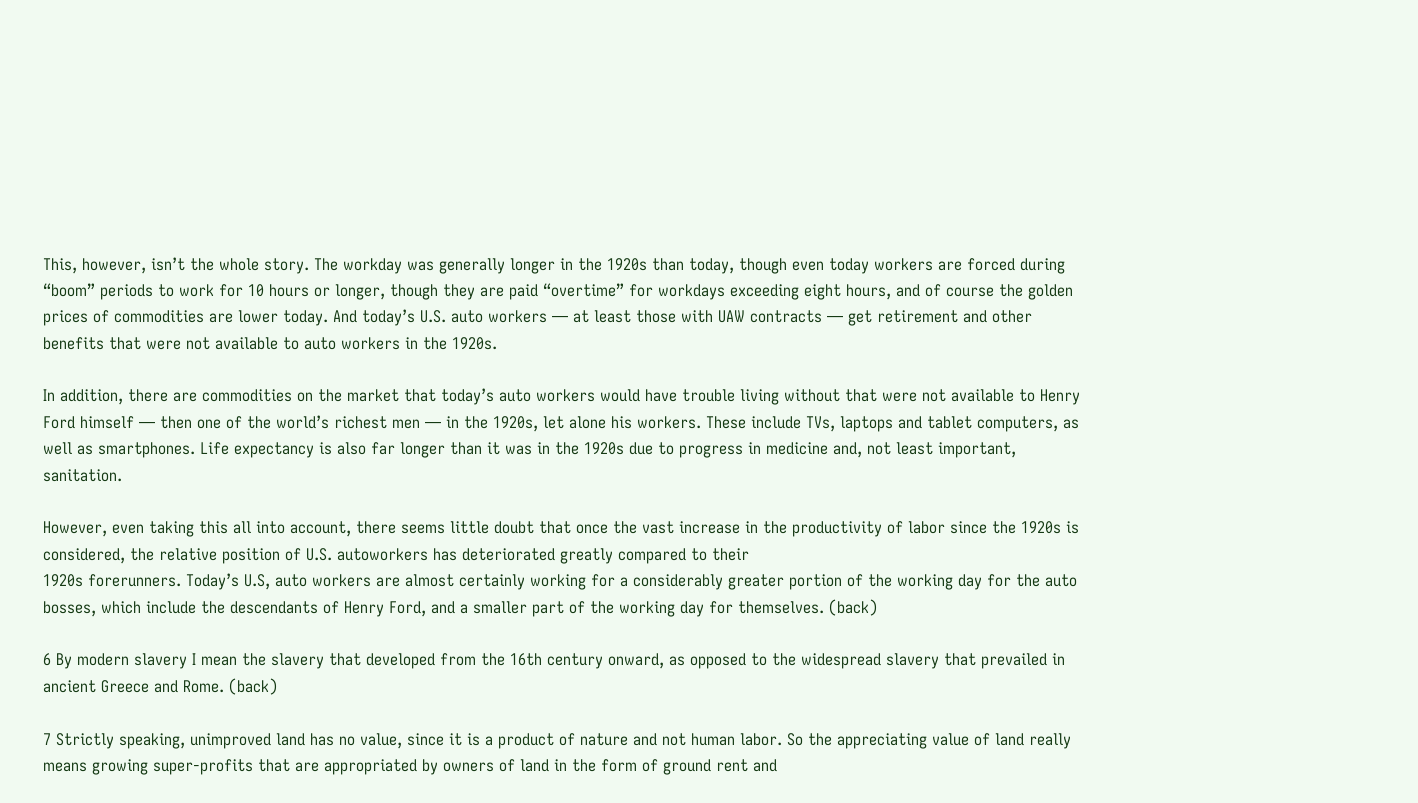This, however, isn’t the whole story. The workday was generally longer in the 1920s than today, though even today workers are forced during “boom” periods to work for 10 hours or longer, though they are paid “overtime” for workdays exceeding eight hours, and of course the golden prices of commodities are lower today. And today’s U.S. auto workers — at least those with UAW contracts — get retirement and other benefits that were not available to auto workers in the 1920s.

In addition, there are commodities on the market that today’s auto workers would have trouble living without that were not available to Henry Ford himself — then one of the world’s richest men — in the 1920s, let alone his workers. These include TVs, laptops and tablet computers, as well as smartphones. Life expectancy is also far longer than it was in the 1920s due to progress in medicine and, not least important, sanitation.

However, even taking this all into account, there seems little doubt that once the vast increase in the productivity of labor since the 1920s is considered, the relative position of U.S. autoworkers has deteriorated greatly compared to their
1920s forerunners. Today’s U.S, auto workers are almost certainly working for a considerably greater portion of the working day for the auto bosses, which include the descendants of Henry Ford, and a smaller part of the working day for themselves. (back)

6 By modern slavery I mean the slavery that developed from the 16th century onward, as opposed to the widespread slavery that prevailed in ancient Greece and Rome. (back)

7 Strictly speaking, unimproved land has no value, since it is a product of nature and not human labor. So the appreciating value of land really means growing super-profits that are appropriated by owners of land in the form of ground rent and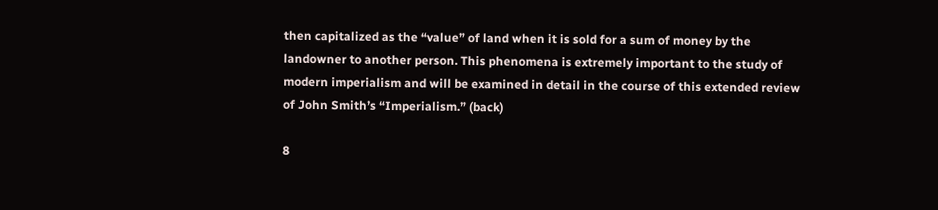then capitalized as the “value” of land when it is sold for a sum of money by the landowner to another person. This phenomena is extremely important to the study of modern imperialism and will be examined in detail in the course of this extended review of John Smith’s “Imperialism.” (back)

8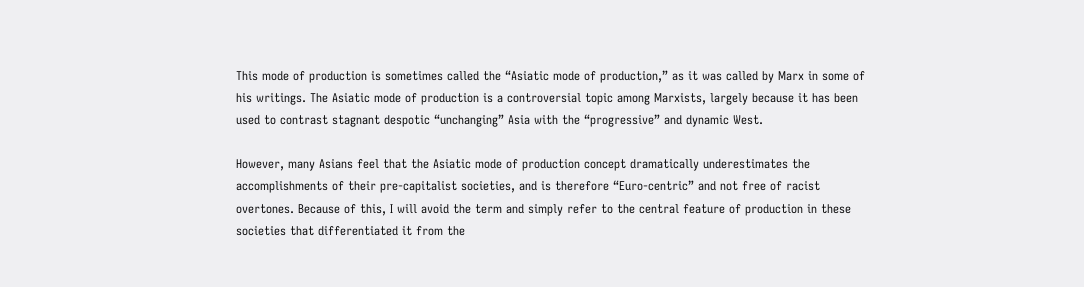This mode of production is sometimes called the “Asiatic mode of production,” as it was called by Marx in some of his writings. The Asiatic mode of production is a controversial topic among Marxists, largely because it has been used to contrast stagnant despotic “unchanging” Asia with the “progressive” and dynamic West.

However, many Asians feel that the Asiatic mode of production concept dramatically underestimates the accomplishments of their pre-capitalist societies, and is therefore “Euro-centric” and not free of racist overtones. Because of this, I will avoid the term and simply refer to the central feature of production in these societies that differentiated it from the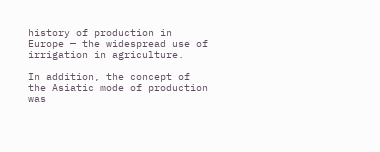history of production in Europe — the widespread use of irrigation in agriculture.

In addition, the concept of the Asiatic mode of production was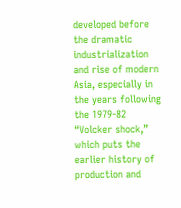developed before the dramatic industrialization and rise of modern Asia, especially in the years following the 1979-82 “Volcker shock,” which puts the earlier history of production and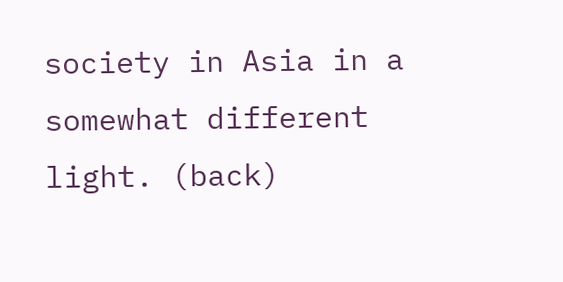society in Asia in a somewhat different light. (back)